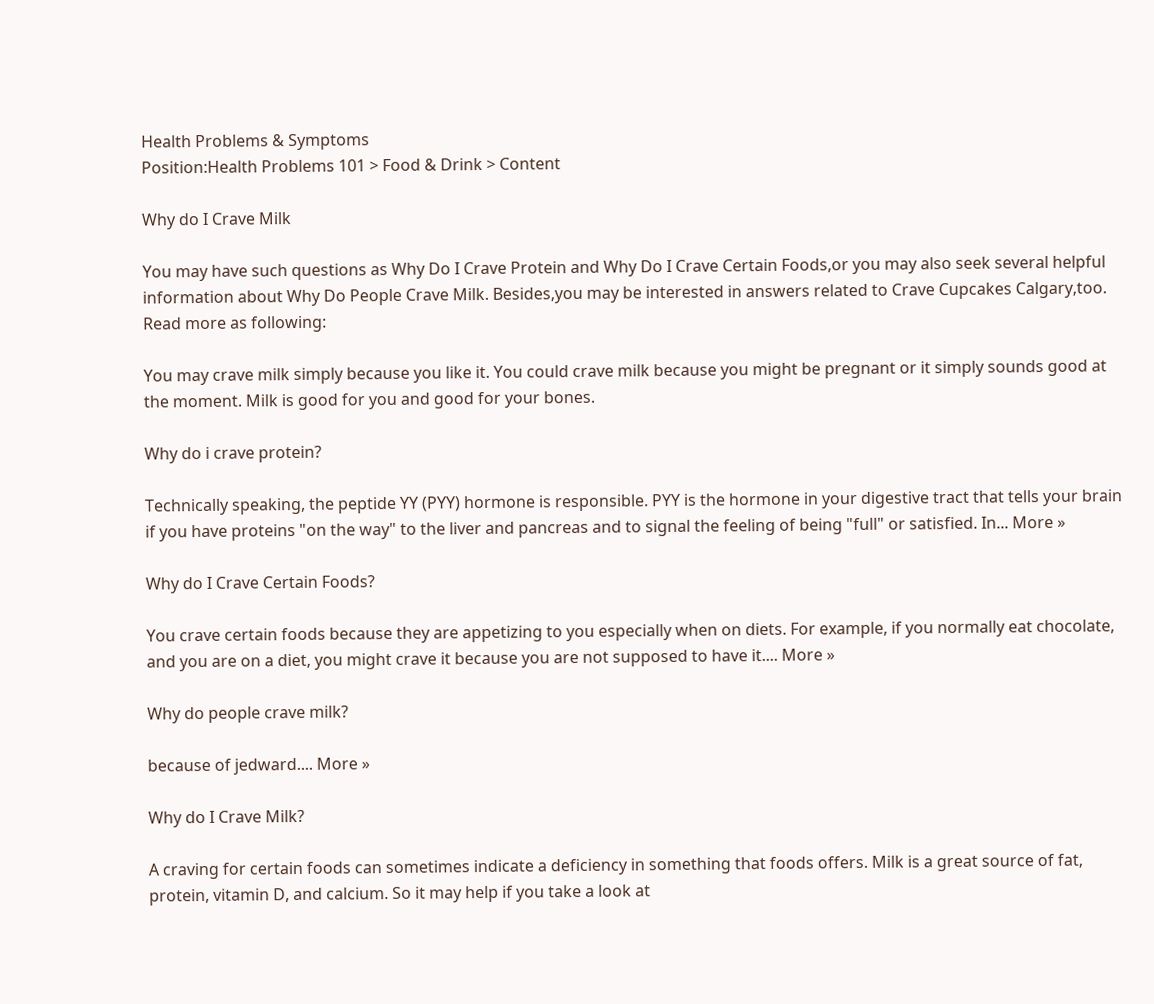Health Problems & Symptoms
Position:Health Problems 101 > Food & Drink > Content

Why do I Crave Milk

You may have such questions as Why Do I Crave Protein and Why Do I Crave Certain Foods,or you may also seek several helpful information about Why Do People Crave Milk. Besides,you may be interested in answers related to Crave Cupcakes Calgary,too. Read more as following:

You may crave milk simply because you like it. You could crave milk because you might be pregnant or it simply sounds good at the moment. Milk is good for you and good for your bones.

Why do i crave protein?

Technically speaking, the peptide YY (PYY) hormone is responsible. PYY is the hormone in your digestive tract that tells your brain if you have proteins "on the way" to the liver and pancreas and to signal the feeling of being "full" or satisfied. In... More »

Why do I Crave Certain Foods?

You crave certain foods because they are appetizing to you especially when on diets. For example, if you normally eat chocolate, and you are on a diet, you might crave it because you are not supposed to have it.... More »

Why do people crave milk?

because of jedward.... More »

Why do I Crave Milk?

A craving for certain foods can sometimes indicate a deficiency in something that foods offers. Milk is a great source of fat, protein, vitamin D, and calcium. So it may help if you take a look at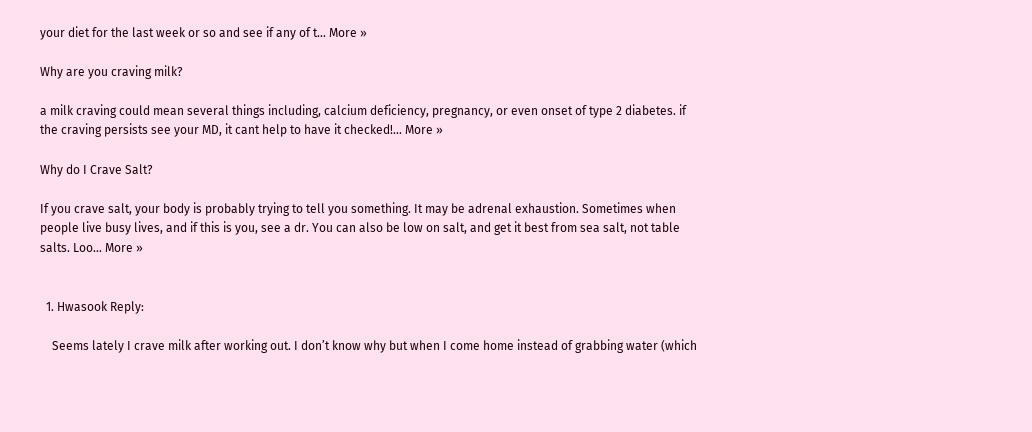your diet for the last week or so and see if any of t... More »

Why are you craving milk?

a milk craving could mean several things including, calcium deficiency, pregnancy, or even onset of type 2 diabetes. if the craving persists see your MD, it cant help to have it checked!... More »

Why do I Crave Salt?

If you crave salt, your body is probably trying to tell you something. It may be adrenal exhaustion. Sometimes when people live busy lives, and if this is you, see a dr. You can also be low on salt, and get it best from sea salt, not table salts. Loo... More »


  1. Hwasook Reply:

    Seems lately I crave milk after working out. I don’t know why but when I come home instead of grabbing water (which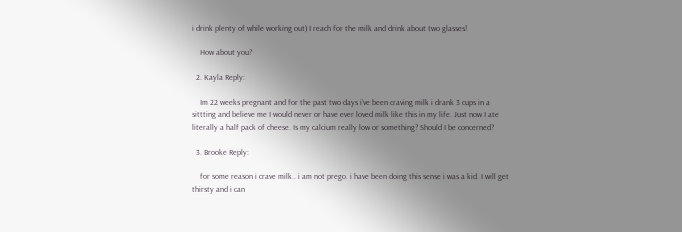i drink plenty of while working out) I reach for the milk and drink about two glasses!

    How about you?

  2. Kayla Reply:

    Im 22 weeks pregnant and for the past two days i’ve been craving milk i drank 3 cups in a sittting and believe me I would never or have ever loved milk like this in my life. Just now I ate literally a half pack of cheese. Is my calcium really low or something? Should I be concerned?

  3. Brooke Reply:

    for some reason i crave milk.. i am not prego. i have been doing this sense i was a kid. I will get thirsty and i can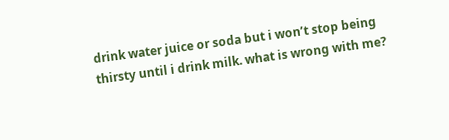drink water juice or soda but i won’t stop being thirsty until i drink milk. what is wrong with me?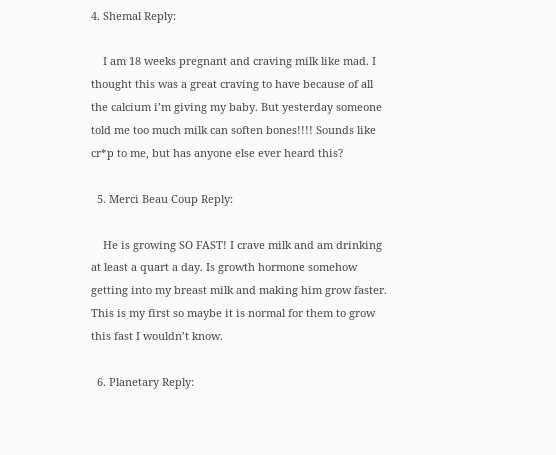4. Shemal Reply:

    I am 18 weeks pregnant and craving milk like mad. I thought this was a great craving to have because of all the calcium i’m giving my baby. But yesterday someone told me too much milk can soften bones!!!! Sounds like cr*p to me, but has anyone else ever heard this?

  5. Merci Beau Coup Reply:

    He is growing SO FAST! I crave milk and am drinking at least a quart a day. Is growth hormone somehow getting into my breast milk and making him grow faster. This is my first so maybe it is normal for them to grow this fast I wouldn’t know.

  6. Planetary Reply: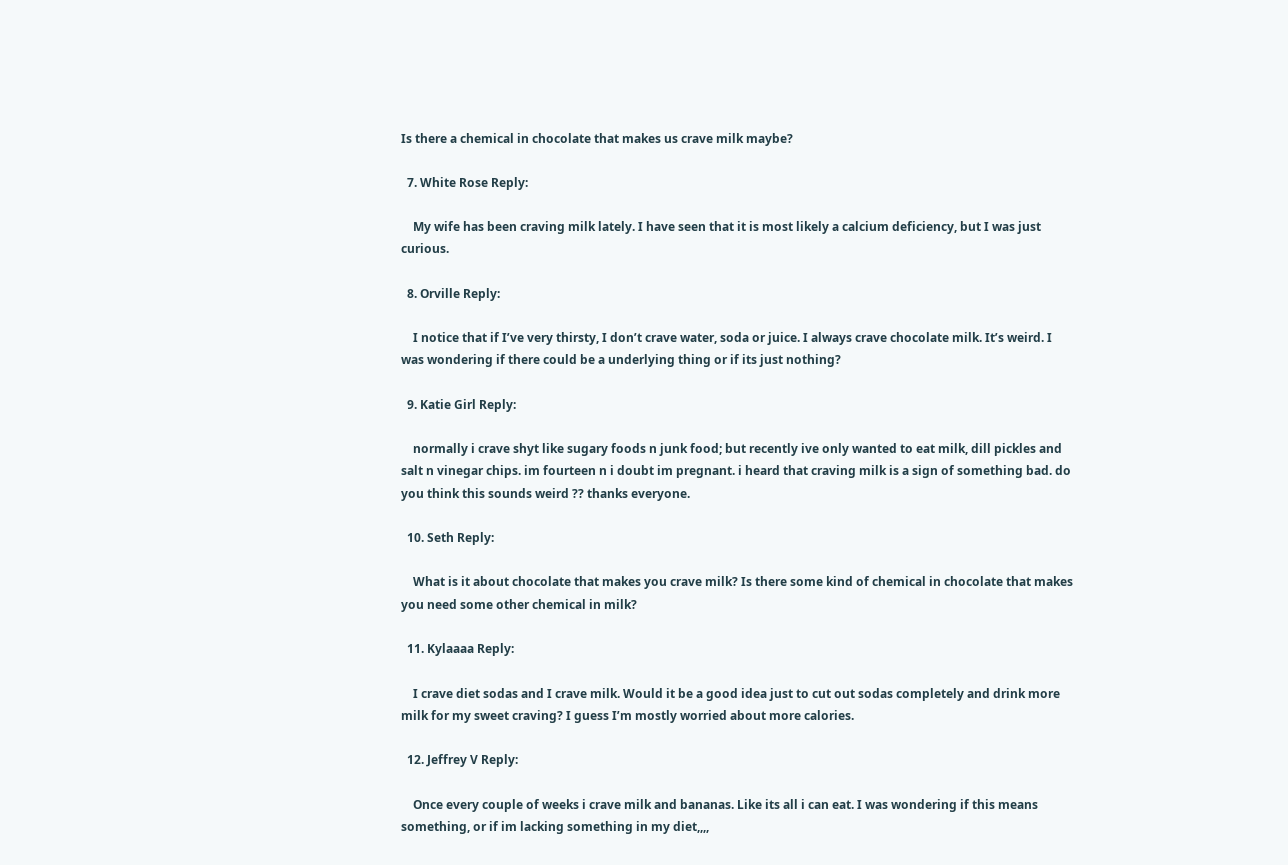Is there a chemical in chocolate that makes us crave milk maybe?

  7. White Rose Reply:

    My wife has been craving milk lately. I have seen that it is most likely a calcium deficiency, but I was just curious.

  8. Orville Reply:

    I notice that if I’ve very thirsty, I don’t crave water, soda or juice. I always crave chocolate milk. It’s weird. I was wondering if there could be a underlying thing or if its just nothing?

  9. Katie Girl Reply:

    normally i crave shyt like sugary foods n junk food; but recently ive only wanted to eat milk, dill pickles and salt n vinegar chips. im fourteen n i doubt im pregnant. i heard that craving milk is a sign of something bad. do you think this sounds weird ?? thanks everyone.

  10. Seth Reply:

    What is it about chocolate that makes you crave milk? Is there some kind of chemical in chocolate that makes you need some other chemical in milk?

  11. Kylaaaa Reply:

    I crave diet sodas and I crave milk. Would it be a good idea just to cut out sodas completely and drink more milk for my sweet craving? I guess I’m mostly worried about more calories.

  12. Jeffrey V Reply:

    Once every couple of weeks i crave milk and bananas. Like its all i can eat. I was wondering if this means something, or if im lacking something in my diet,,,,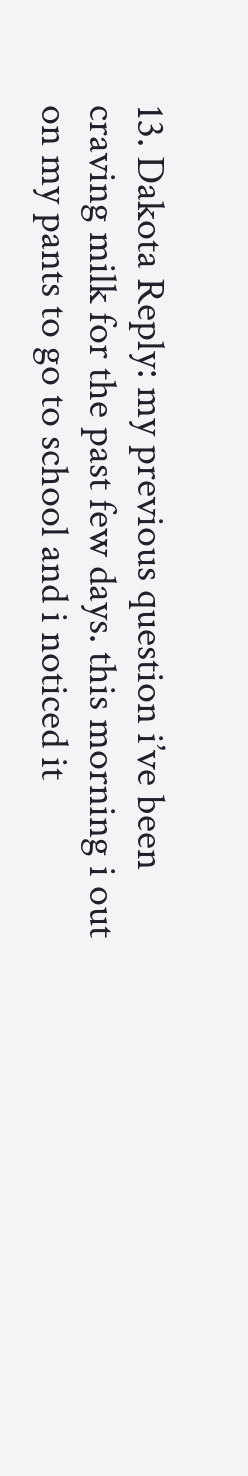13. Dakota Reply: my previous question i’ve been craving milk for the past few days. this morning i out on my pants to go to school and i noticed it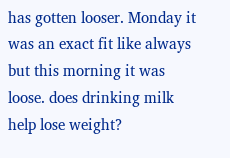has gotten looser. Monday it was an exact fit like always but this morning it was loose. does drinking milk help lose weight?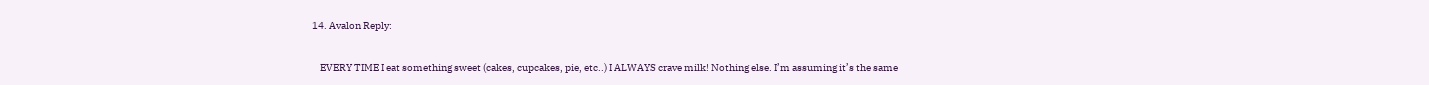14. Avalon Reply:

    EVERY TIME I eat something sweet (cakes, cupcakes, pie, etc..) I ALWAYS crave milk! Nothing else. I’m assuming it’s the same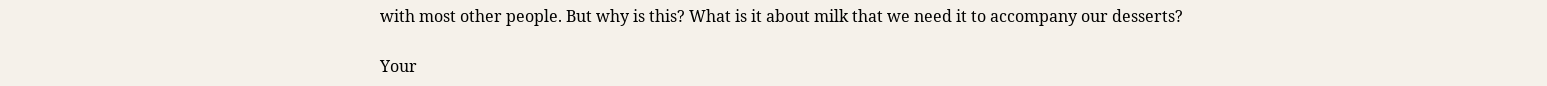with most other people. But why is this? What is it about milk that we need it to accompany our desserts?

Your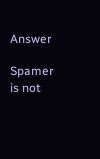Answer

Spamer is not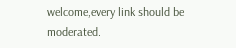welcome,every link should be moderated.